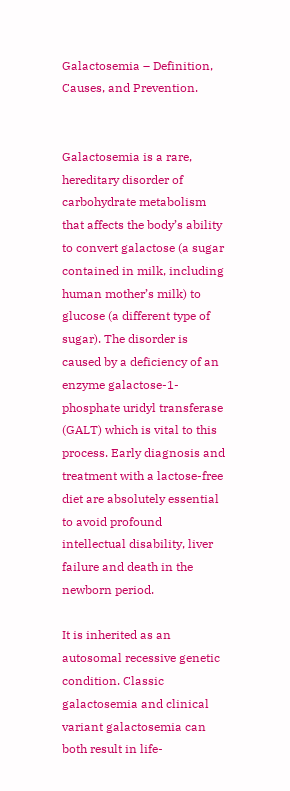Galactosemia – Definition, Causes, and Prevention.


Galactosemia is a rare, hereditary disorder of carbohydrate metabolism that affects the body’s ability to convert galactose (a sugar contained in milk, including human mother’s milk) to glucose (a different type of sugar). The disorder is caused by a deficiency of an enzyme galactose-1-phosphate uridyl transferase (GALT) which is vital to this process. Early diagnosis and treatment with a lactose-free diet are absolutely essential to avoid profound intellectual disability, liver failure and death in the newborn period.

It is inherited as an autosomal recessive genetic condition. Classic galactosemia and clinical variant galactosemia can both result in life-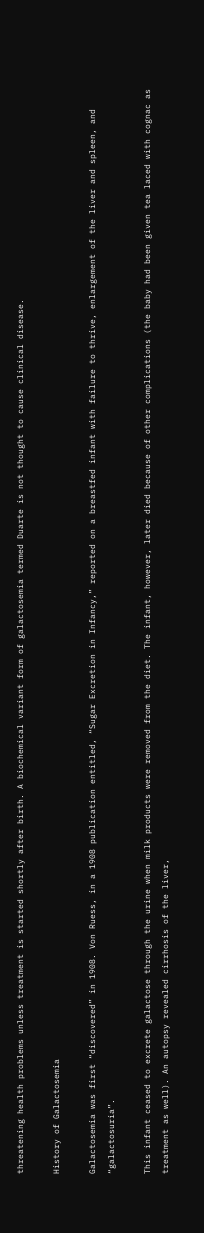threatening health problems unless treatment is started shortly after birth. A biochemical variant form of galactosemia termed Duarte is not thought to cause clinical disease.

History of Galactosemia

Galactosemia was first “discovered” in 1908. Von Ruess, in a 1908 publication entitled, “Sugar Excretion in Infancy,” reported on a breastfed infant with failure to thrive, enlargement of the liver and spleen, and “galactosuria”.

This infant ceased to excrete galactose through the urine when milk products were removed from the diet. The infant, however, later died because of other complications (the baby had been given tea laced with cognac as treatment as well). An autopsy revealed cirrhosis of the liver,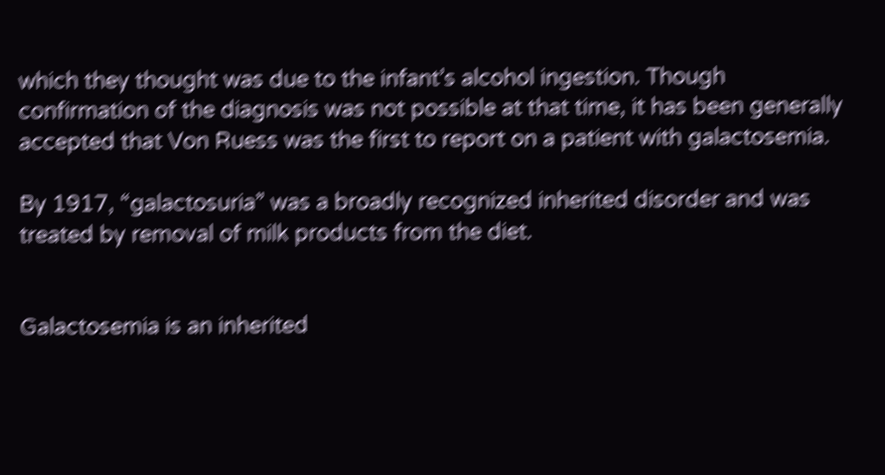which they thought was due to the infant’s alcohol ingestion. Though confirmation of the diagnosis was not possible at that time, it has been generally accepted that Von Ruess was the first to report on a patient with galactosemia.

By 1917, “galactosuria” was a broadly recognized inherited disorder and was treated by removal of milk products from the diet.


Galactosemia is an inherited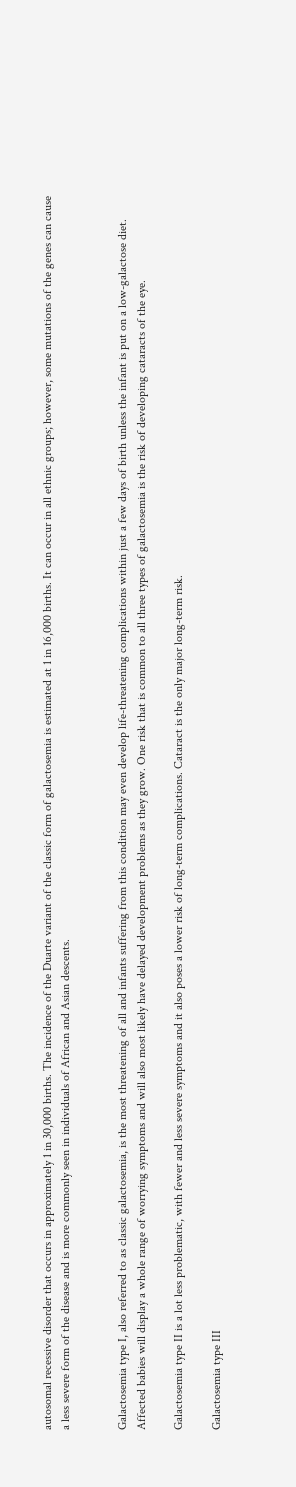autosomal recessive disorder that occurs in approximately 1 in 30,000 births. The incidence of the Duarte variant of the classic form of galactosemia is estimated at 1 in 16,000 births. It can occur in all ethnic groups; however, some mutations of the genes can cause a less severe form of the disease and is more commonly seen in individuals of African and Asian descents.


Galactosemia type I, also referred to as classic galactosemia, is the most threatening of all and infants suffering from this condition may even develop life-threatening complications within just a few days of birth unless the infant is put on a low-galactose diet. Affected babies will display a whole range of worrying symptoms and will also most likely have delayed development problems as they grow. One risk that is common to all three types of galactosemia is the risk of developing cataracts of the eye.

Galactosemia type II is a lot less problematic, with fewer and less severe symptoms and it also poses a lower risk of long-term complications. Cataract is the only major long-term risk.

Galactosemia type III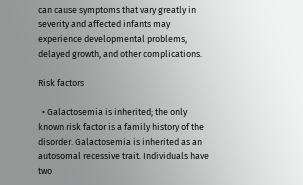can cause symptoms that vary greatly in severity and affected infants may experience developmental problems, delayed growth, and other complications.

Risk factors

  • Galactosemia is inherited; the only known risk factor is a family history of the disorder. Galactosemia is inherited as an autosomal recessive trait. Individuals have two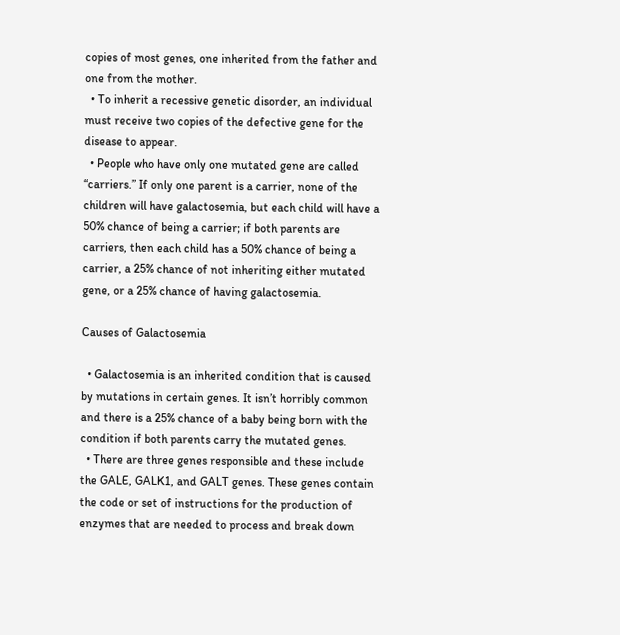copies of most genes, one inherited from the father and one from the mother.
  • To inherit a recessive genetic disorder, an individual must receive two copies of the defective gene for the disease to appear.
  • People who have only one mutated gene are called “carriers.” If only one parent is a carrier, none of the children will have galactosemia, but each child will have a 50% chance of being a carrier; if both parents are carriers, then each child has a 50% chance of being a carrier, a 25% chance of not inheriting either mutated gene, or a 25% chance of having galactosemia.

Causes of Galactosemia

  • Galactosemia is an inherited condition that is caused by mutations in certain genes. It isn’t horribly common and there is a 25% chance of a baby being born with the condition if both parents carry the mutated genes.
  • There are three genes responsible and these include the GALE, GALK1, and GALT genes. These genes contain the code or set of instructions for the production of enzymes that are needed to process and break down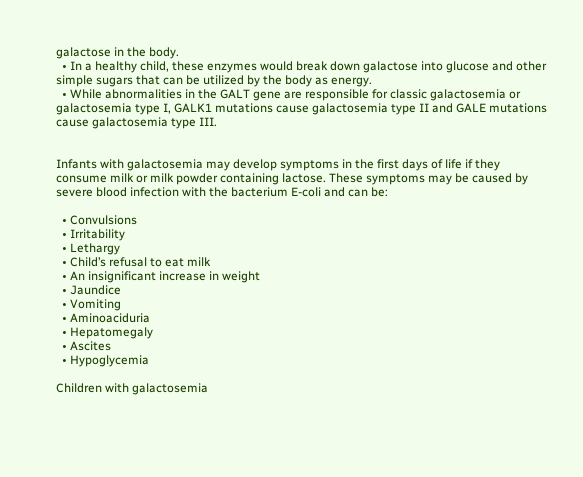galactose in the body.
  • In a healthy child, these enzymes would break down galactose into glucose and other simple sugars that can be utilized by the body as energy.
  • While abnormalities in the GALT gene are responsible for classic galactosemia or galactosemia type I, GALK1 mutations cause galactosemia type II and GALE mutations cause galactosemia type III.


Infants with galactosemia may develop symptoms in the first days of life if they consume milk or milk powder containing lactose. These symptoms may be caused by severe blood infection with the bacterium E-coli and can be:

  • Convulsions
  • Irritability
  • Lethargy
  • Child’s refusal to eat milk
  • An insignificant increase in weight
  • Jaundice
  • Vomiting
  • Aminoaciduria
  • Hepatomegaly
  • Ascites
  • Hypoglycemia

Children with galactosemia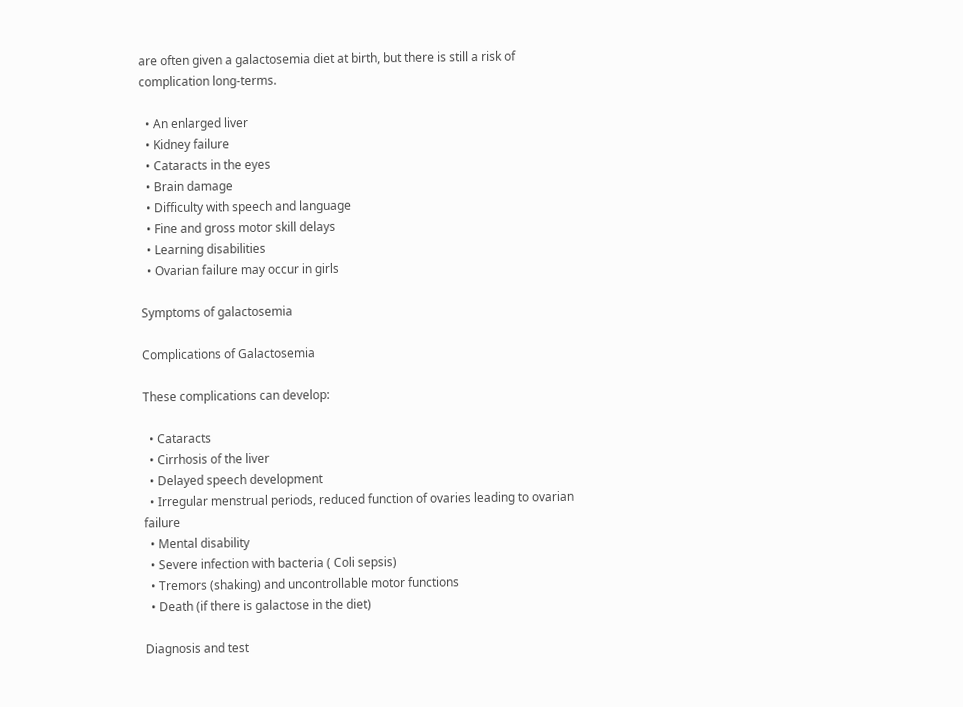are often given a galactosemia diet at birth, but there is still a risk of complication long-terms.

  • An enlarged liver
  • Kidney failure
  • Cataracts in the eyes
  • Brain damage
  • Difficulty with speech and language
  • Fine and gross motor skill delays
  • Learning disabilities
  • Ovarian failure may occur in girls

Symptoms of galactosemia

Complications of Galactosemia

These complications can develop:

  • Cataracts
  • Cirrhosis of the liver
  • Delayed speech development
  • Irregular menstrual periods, reduced function of ovaries leading to ovarian failure
  • Mental disability
  • Severe infection with bacteria ( Coli sepsis)
  • Tremors (shaking) and uncontrollable motor functions
  • Death (if there is galactose in the diet)

Diagnosis and test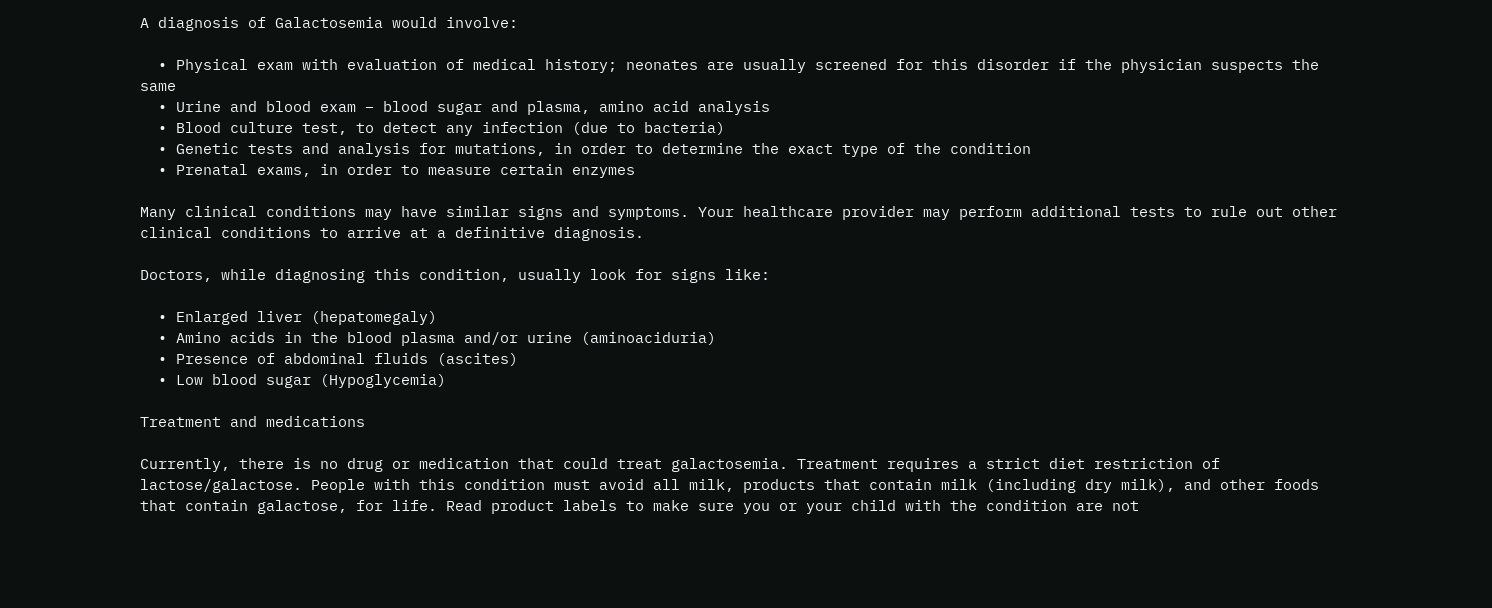A diagnosis of Galactosemia would involve:

  • Physical exam with evaluation of medical history; neonates are usually screened for this disorder if the physician suspects the same
  • Urine and blood exam – blood sugar and plasma, amino acid analysis
  • Blood culture test, to detect any infection (due to bacteria)
  • Genetic tests and analysis for mutations, in order to determine the exact type of the condition
  • Prenatal exams, in order to measure certain enzymes

Many clinical conditions may have similar signs and symptoms. Your healthcare provider may perform additional tests to rule out other clinical conditions to arrive at a definitive diagnosis.

Doctors, while diagnosing this condition, usually look for signs like:

  • Enlarged liver (hepatomegaly)
  • Amino acids in the blood plasma and/or urine (aminoaciduria)
  • Presence of abdominal fluids (ascites)
  • Low blood sugar (Hypoglycemia)

Treatment and medications

Currently, there is no drug or medication that could treat galactosemia. Treatment requires a strict diet restriction of lactose/galactose. People with this condition must avoid all milk, products that contain milk (including dry milk), and other foods that contain galactose, for life. Read product labels to make sure you or your child with the condition are not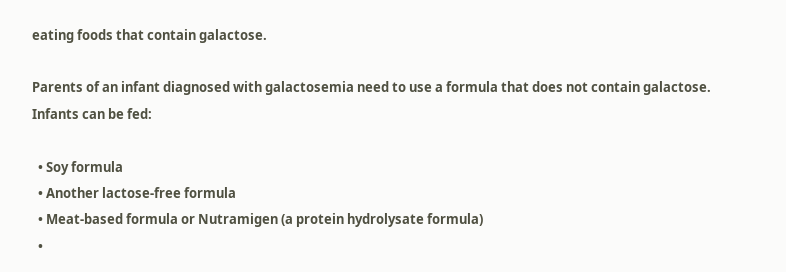eating foods that contain galactose.

Parents of an infant diagnosed with galactosemia need to use a formula that does not contain galactose. Infants can be fed:

  • Soy formula
  • Another lactose-free formula
  • Meat-based formula or Nutramigen (a protein hydrolysate formula)
  •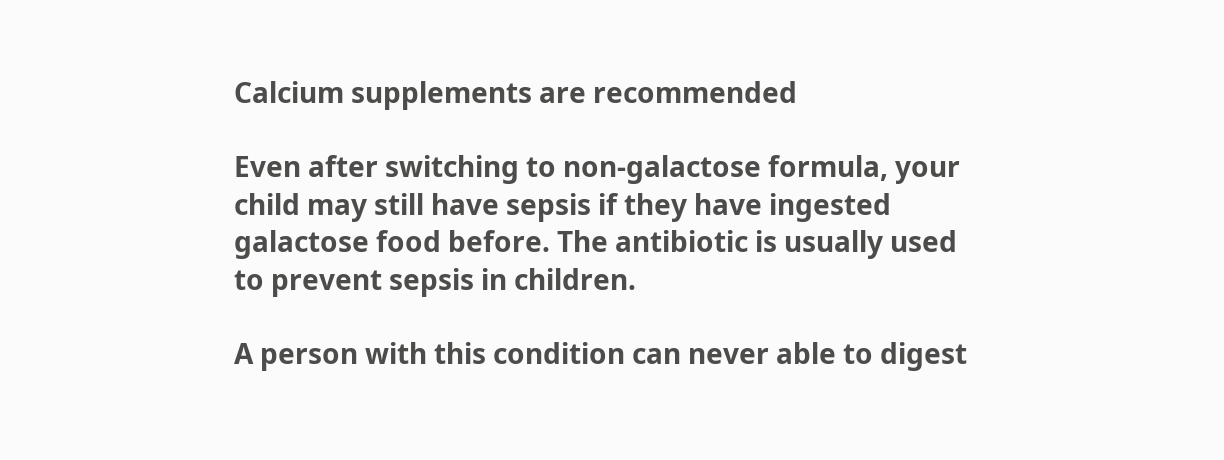Calcium supplements are recommended

Even after switching to non-galactose formula, your child may still have sepsis if they have ingested galactose food before. The antibiotic is usually used to prevent sepsis in children.

A person with this condition can never able to digest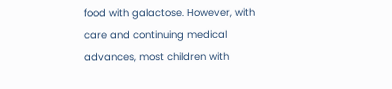food with galactose. However, with care and continuing medical advances, most children with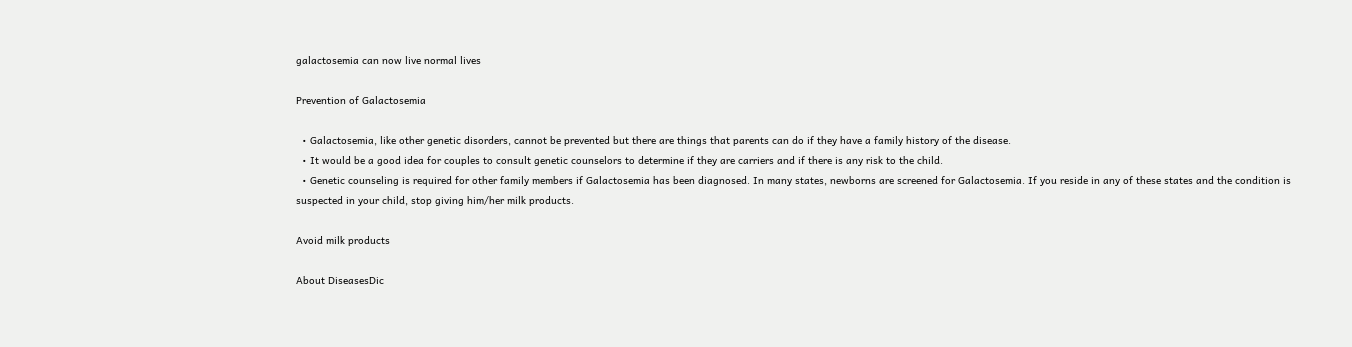galactosemia can now live normal lives

Prevention of Galactosemia

  • Galactosemia, like other genetic disorders, cannot be prevented but there are things that parents can do if they have a family history of the disease.
  • It would be a good idea for couples to consult genetic counselors to determine if they are carriers and if there is any risk to the child.
  • Genetic counseling is required for other family members if Galactosemia has been diagnosed. In many states, newborns are screened for Galactosemia. If you reside in any of these states and the condition is suspected in your child, stop giving him/her milk products.

Avoid milk products

About DiseasesDic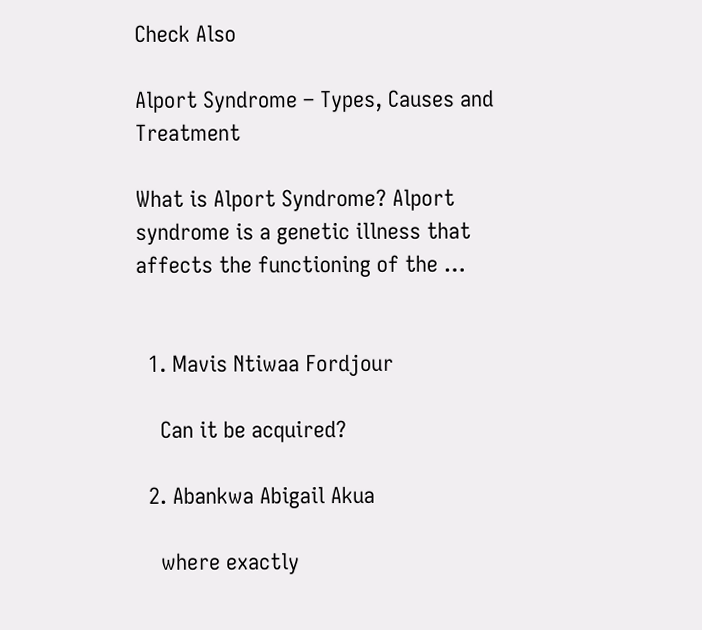Check Also

Alport Syndrome – Types, Causes and Treatment

What is Alport Syndrome? Alport syndrome is a genetic illness that affects the functioning of the …


  1. Mavis Ntiwaa Fordjour

    Can it be acquired?

  2. Abankwa Abigail Akua

    where exactly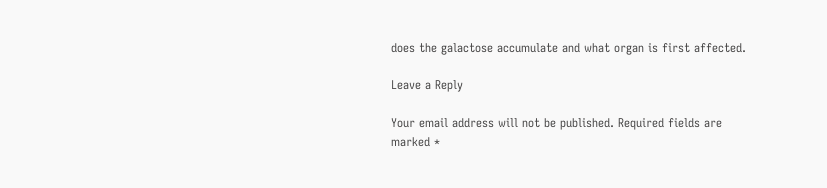does the galactose accumulate and what organ is first affected.

Leave a Reply

Your email address will not be published. Required fields are marked *